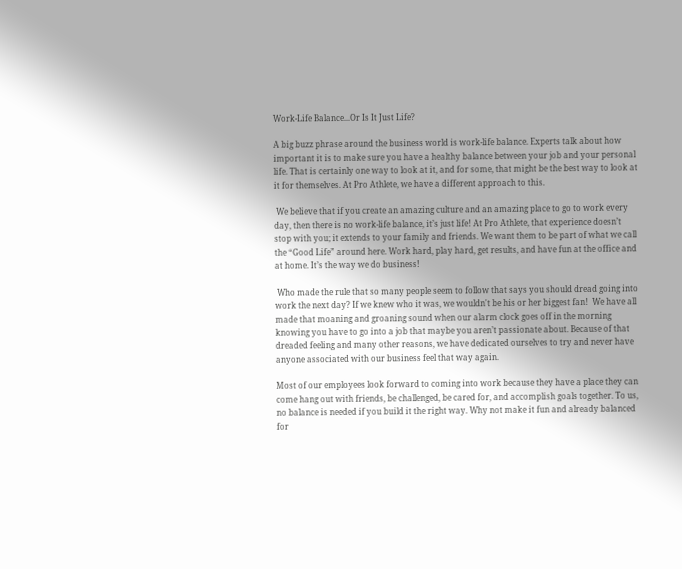Work-Life Balance...Or Is It Just Life?

A big buzz phrase around the business world is work-life balance. Experts talk about how important it is to make sure you have a healthy balance between your job and your personal life. That is certainly one way to look at it, and for some, that might be the best way to look at it for themselves. At Pro Athlete, we have a different approach to this.

 We believe that if you create an amazing culture and an amazing place to go to work every day, then there is no work-life balance, it’s just life! At Pro Athlete, that experience doesn’t stop with you; it extends to your family and friends. We want them to be part of what we call the “Good Life” around here. Work hard, play hard, get results, and have fun at the office and at home. It’s the way we do business!

 Who made the rule that so many people seem to follow that says you should dread going into work the next day? If we knew who it was, we wouldn't be his or her biggest fan!  We have all made that moaning and groaning sound when our alarm clock goes off in the morning knowing you have to go into a job that maybe you aren’t passionate about. Because of that dreaded feeling and many other reasons, we have dedicated ourselves to try and never have anyone associated with our business feel that way again.

Most of our employees look forward to coming into work because they have a place they can come hang out with friends, be challenged, be cared for, and accomplish goals together. To us, no balance is needed if you build it the right way. Why not make it fun and already balanced for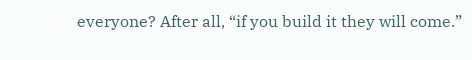everyone? After all, “if you build it they will come.”